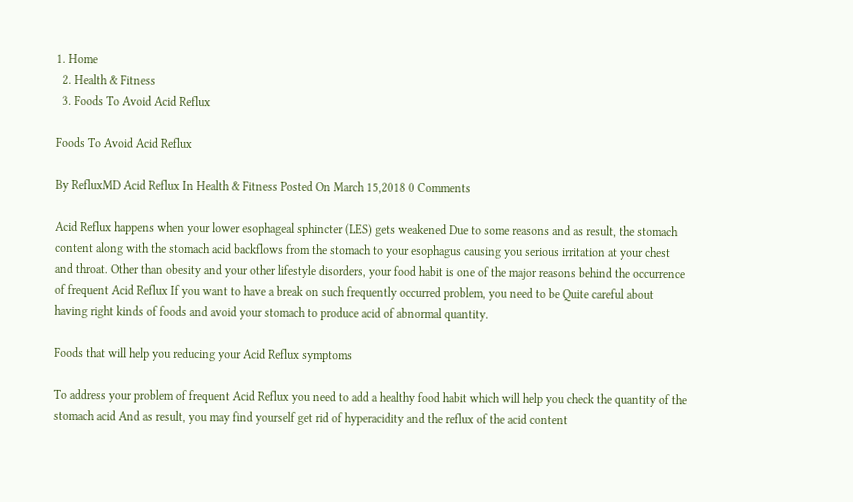1. Home
  2. Health & Fitness
  3. Foods To Avoid Acid Reflux

Foods To Avoid Acid Reflux

By RefluxMD Acid Reflux In Health & Fitness Posted On March 15,2018 0 Comments

Acid Reflux happens when your lower esophageal sphincter (LES) gets weakened Due to some reasons and as result, the stomach content along with the stomach acid backflows from the stomach to your esophagus causing you serious irritation at your chest and throat. Other than obesity and your other lifestyle disorders, your food habit is one of the major reasons behind the occurrence of frequent Acid Reflux If you want to have a break on such frequently occurred problem, you need to be Quite careful about having right kinds of foods and avoid your stomach to produce acid of abnormal quantity.

Foods that will help you reducing your Acid Reflux symptoms

To address your problem of frequent Acid Reflux you need to add a healthy food habit which will help you check the quantity of the stomach acid And as result, you may find yourself get rid of hyperacidity and the reflux of the acid content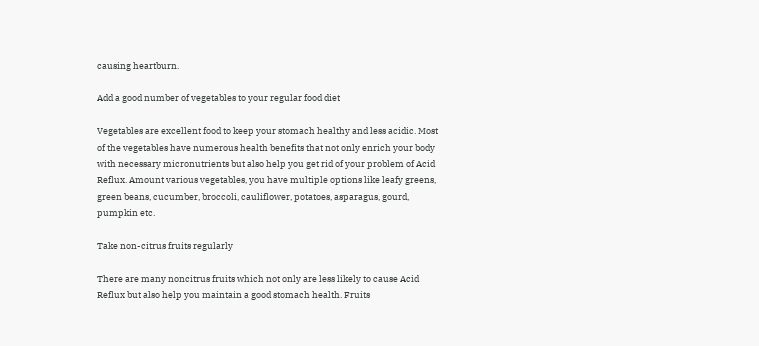causing heartburn.

Add a good number of vegetables to your regular food diet

Vegetables are excellent food to keep your stomach healthy and less acidic. Most of the vegetables have numerous health benefits that not only enrich your body with necessary micronutrients but also help you get rid of your problem of Acid Reflux. Amount various vegetables, you have multiple options like leafy greens, green beans, cucumber, broccoli, cauliflower, potatoes, asparagus, gourd, pumpkin etc.

Take non-citrus fruits regularly

There are many noncitrus fruits which not only are less likely to cause Acid Reflux but also help you maintain a good stomach health. Fruits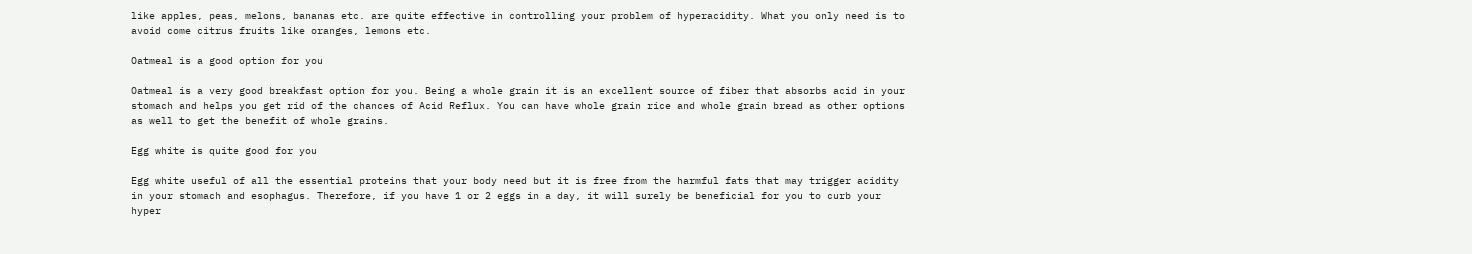like apples, peas, melons, bananas etc. are quite effective in controlling your problem of hyperacidity. What you only need is to avoid come citrus fruits like oranges, lemons etc.

Oatmeal is a good option for you

Oatmeal is a very good breakfast option for you. Being a whole grain it is an excellent source of fiber that absorbs acid in your stomach and helps you get rid of the chances of Acid Reflux. You can have whole grain rice and whole grain bread as other options as well to get the benefit of whole grains.

Egg white is quite good for you

Egg white useful of all the essential proteins that your body need but it is free from the harmful fats that may trigger acidity in your stomach and esophagus. Therefore, if you have 1 or 2 eggs in a day, it will surely be beneficial for you to curb your hyper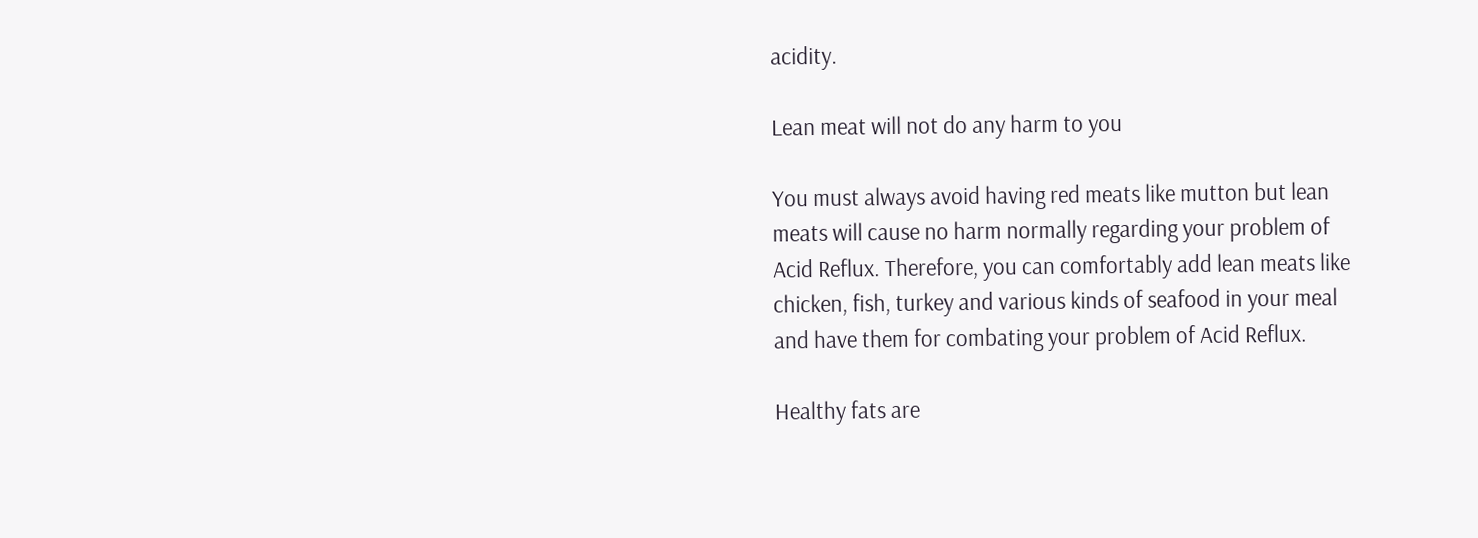acidity.

Lean meat will not do any harm to you

You must always avoid having red meats like mutton but lean meats will cause no harm normally regarding your problem of Acid Reflux. Therefore, you can comfortably add lean meats like chicken, fish, turkey and various kinds of seafood in your meal and have them for combating your problem of Acid Reflux.

Healthy fats are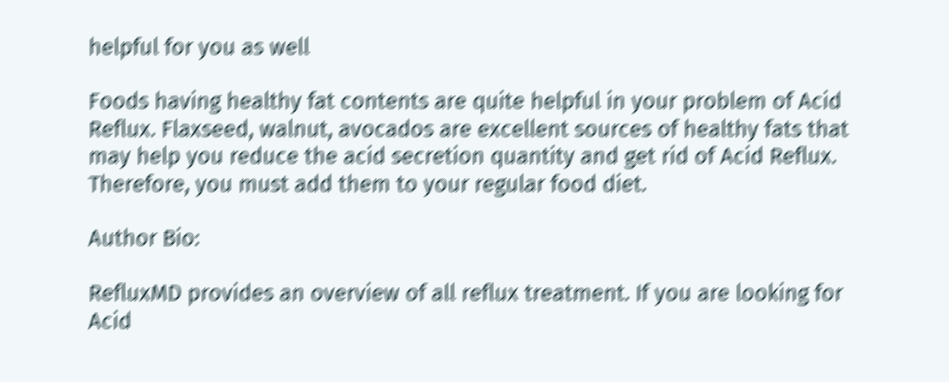helpful for you as well

Foods having healthy fat contents are quite helpful in your problem of Acid Reflux. Flaxseed, walnut, avocados are excellent sources of healthy fats that may help you reduce the acid secretion quantity and get rid of Acid Reflux. Therefore, you must add them to your regular food diet.

Author Bio:

RefluxMD provides an overview of all reflux treatment. If you are looking for Acid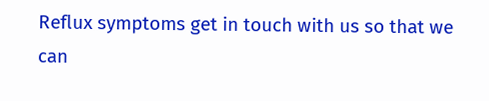Reflux symptoms get in touch with us so that we can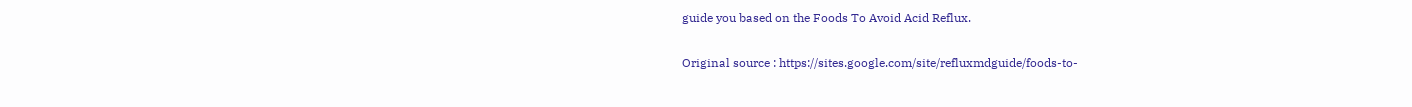guide you based on the Foods To Avoid Acid Reflux.

Original source : https://sites.google.com/site/refluxmdguide/foods-to-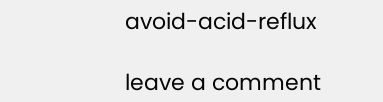avoid-acid-reflux

leave a comment